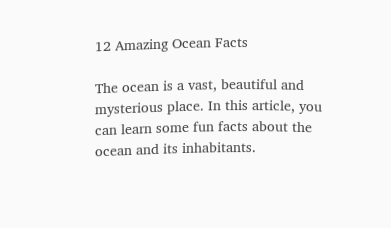12 Amazing Ocean Facts

The ocean is a vast, beautiful and mysterious place. In this article, you can learn some fun facts about the ocean and its inhabitants.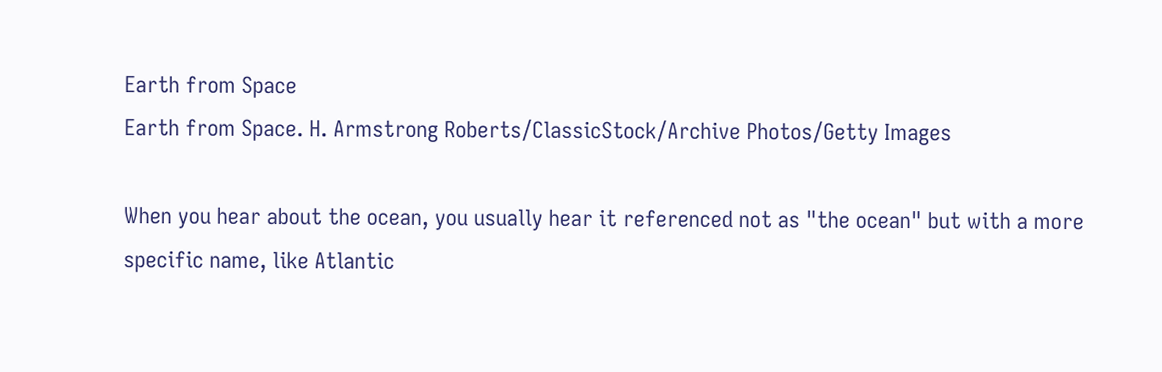Earth from Space
Earth from Space. H. Armstrong Roberts/ClassicStock/Archive Photos/Getty Images

When you hear about the ocean, you usually hear it referenced not as "the ocean" but with a more specific name, like Atlantic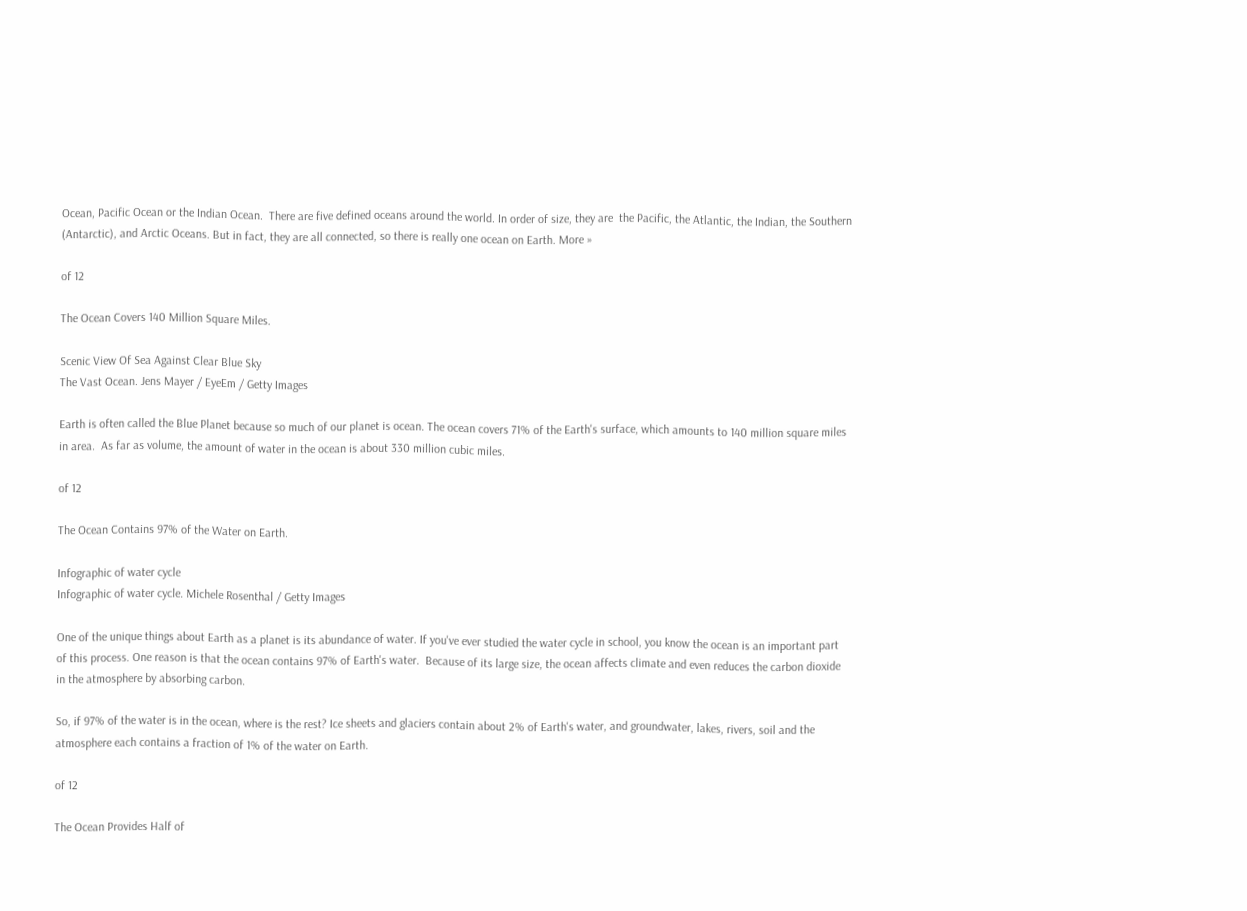Ocean, Pacific Ocean or the Indian Ocean.  There are five defined oceans around the world. In order of size, they are  the Pacific, the Atlantic, the Indian, the Southern (Antarctic), and Arctic Oceans. But in fact, they are all connected, so there is really one ocean on Earth. More »

of 12

The Ocean Covers 140 Million Square Miles.

Scenic View Of Sea Against Clear Blue Sky
The Vast Ocean. Jens Mayer / EyeEm / Getty Images

Earth is often called the Blue Planet because so much of our planet is ocean. The ocean covers 71% of the Earth's surface, which amounts to 140 million square miles in area.  As far as volume, the amount of water in the ocean is about 330 million cubic miles.

of 12

The Ocean Contains 97% of the Water on Earth.

Infographic of water cycle
Infographic of water cycle. Michele Rosenthal / Getty Images

One of the unique things about Earth as a planet is its abundance of water. If you've ever studied the water cycle in school, you know the ocean is an important part of this process. One reason is that the ocean contains 97% of Earth's water.  Because of its large size, the ocean affects climate and even reduces the carbon dioxide in the atmosphere by absorbing carbon.

So, if 97% of the water is in the ocean, where is the rest? Ice sheets and glaciers contain about 2% of Earth's water, and groundwater, lakes, rivers, soil and the atmosphere each contains a fraction of 1% of the water on Earth.

of 12

The Ocean Provides Half of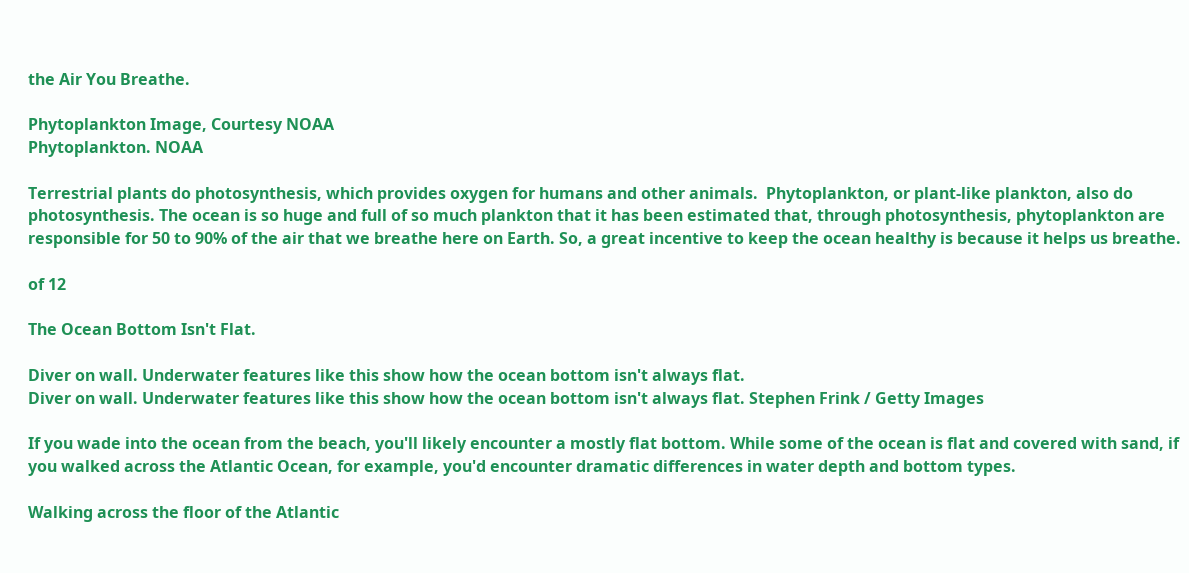the Air You Breathe.

Phytoplankton Image, Courtesy NOAA
Phytoplankton. NOAA

Terrestrial plants do photosynthesis, which provides oxygen for humans and other animals.  Phytoplankton, or plant-like plankton, also do photosynthesis. The ocean is so huge and full of so much plankton that it has been estimated that, through photosynthesis, phytoplankton are responsible for 50 to 90% of the air that we breathe here on Earth. So, a great incentive to keep the ocean healthy is because it helps us breathe.

of 12

The Ocean Bottom Isn't Flat.

Diver on wall. Underwater features like this show how the ocean bottom isn't always flat.
Diver on wall. Underwater features like this show how the ocean bottom isn't always flat. Stephen Frink / Getty Images

If you wade into the ocean from the beach, you'll likely encounter a mostly flat bottom. While some of the ocean is flat and covered with sand, if you walked across the Atlantic Ocean, for example, you'd encounter dramatic differences in water depth and bottom types.

Walking across the floor of the Atlantic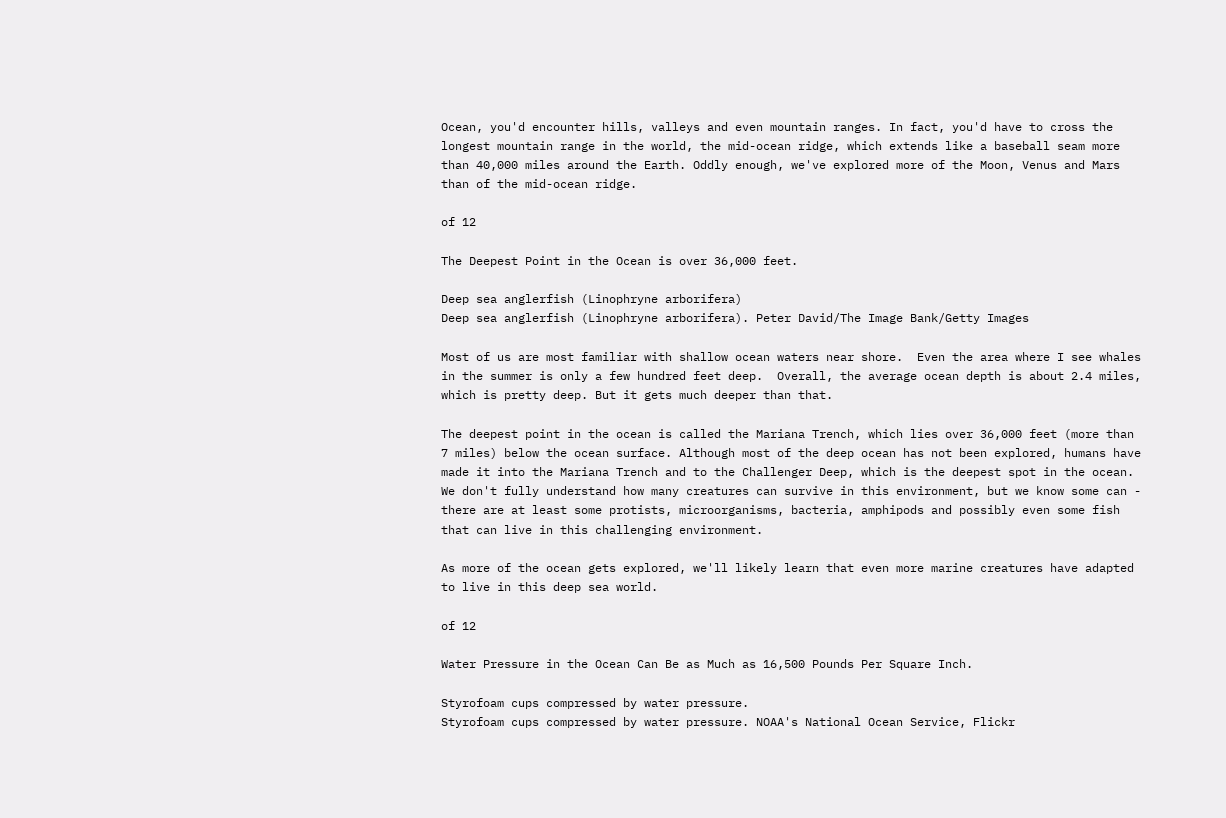Ocean, you'd encounter hills, valleys and even mountain ranges. In fact, you'd have to cross the longest mountain range in the world, the mid-ocean ridge, which extends like a baseball seam more than 40,000 miles around the Earth. Oddly enough, we've explored more of the Moon, Venus and Mars than of the mid-ocean ridge.

of 12

The Deepest Point in the Ocean is over 36,000 feet.

Deep sea anglerfish (Linophryne arborifera)
Deep sea anglerfish (Linophryne arborifera). Peter David/The Image Bank/Getty Images

Most of us are most familiar with shallow ocean waters near shore.  Even the area where I see whales in the summer is only a few hundred feet deep.  Overall, the average ocean depth is about 2.4 miles, which is pretty deep. But it gets much deeper than that.

The deepest point in the ocean is called the Mariana Trench, which lies over 36,000 feet (more than 7 miles) below the ocean surface. Although most of the deep ocean has not been explored, humans have made it into the Mariana Trench and to the Challenger Deep, which is the deepest spot in the ocean. We don't fully understand how many creatures can survive in this environment, but we know some can - there are at least some protists, microorganisms, bacteria, amphipods and possibly even some fish that can live in this challenging environment.

As more of the ocean gets explored, we'll likely learn that even more marine creatures have adapted to live in this deep sea world.

of 12

Water Pressure in the Ocean Can Be as Much as 16,500 Pounds Per Square Inch.

Styrofoam cups compressed by water pressure.
Styrofoam cups compressed by water pressure. NOAA's National Ocean Service, Flickr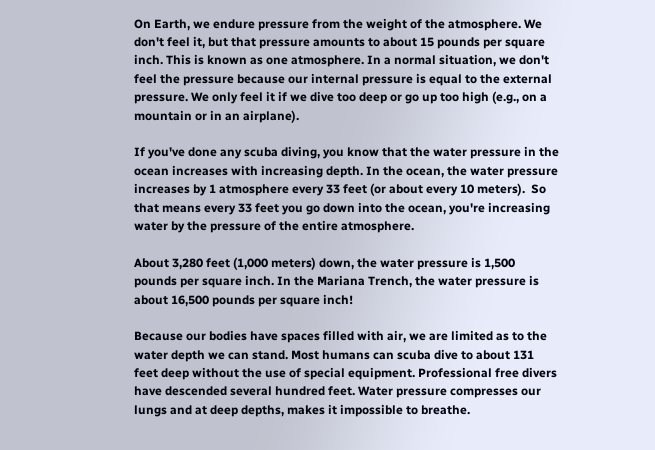On Earth, we endure pressure from the weight of the atmosphere. We don't feel it, but that pressure amounts to about 15 pounds per square inch. This is known as one atmosphere. In a normal situation, we don't feel the pressure because our internal pressure is equal to the external pressure. We only feel it if we dive too deep or go up too high (e.g., on a mountain or in an airplane).

If you've done any scuba diving, you know that the water pressure in the ocean increases with increasing depth. In the ocean, the water pressure increases by 1 atmosphere every 33 feet (or about every 10 meters).  So that means every 33 feet you go down into the ocean, you're increasing water by the pressure of the entire atmosphere.

About 3,280 feet (1,000 meters) down, the water pressure is 1,500 pounds per square inch. In the Mariana Trench, the water pressure is about 16,500 pounds per square inch!

Because our bodies have spaces filled with air, we are limited as to the water depth we can stand. Most humans can scuba dive to about 131 feet deep without the use of special equipment. Professional free divers have descended several hundred feet. Water pressure compresses our lungs and at deep depths, makes it impossible to breathe.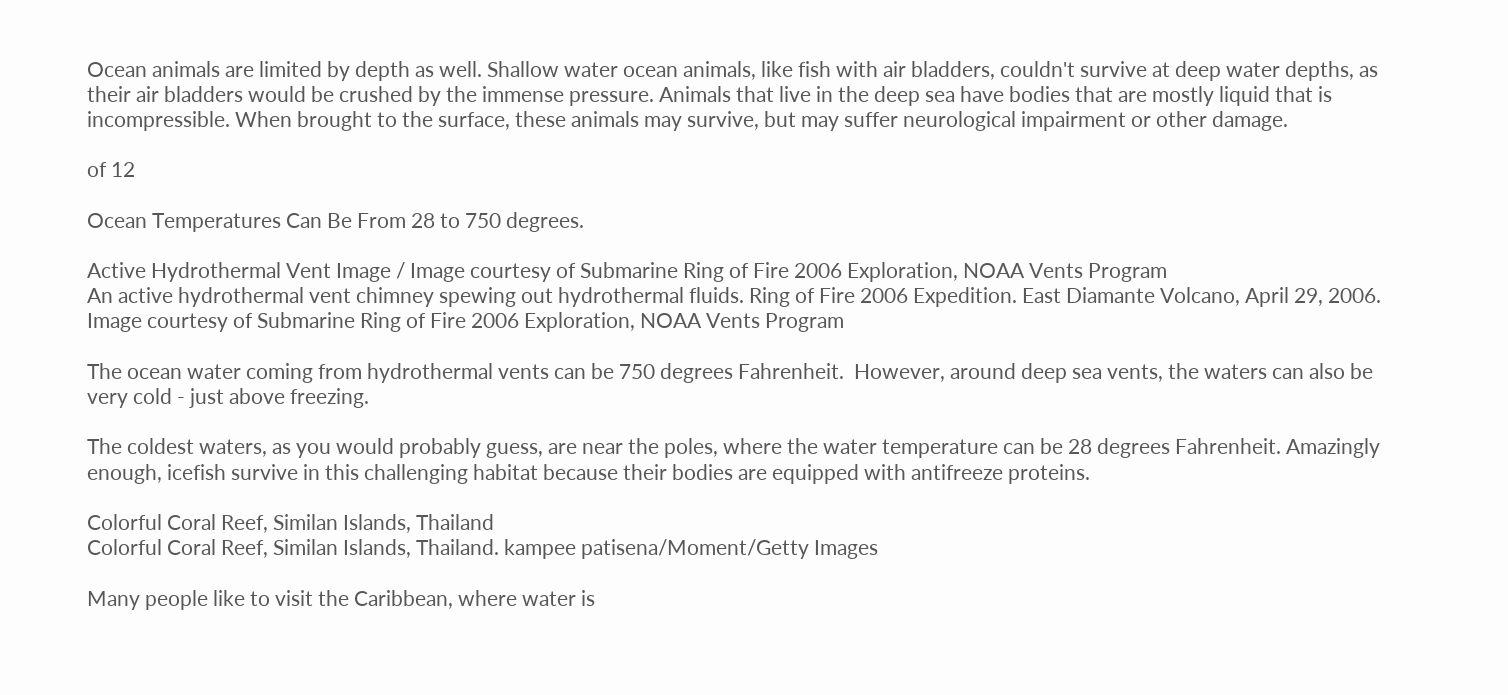Ocean animals are limited by depth as well. Shallow water ocean animals, like fish with air bladders, couldn't survive at deep water depths, as their air bladders would be crushed by the immense pressure. Animals that live in the deep sea have bodies that are mostly liquid that is incompressible. When brought to the surface, these animals may survive, but may suffer neurological impairment or other damage.

of 12

Ocean Temperatures Can Be From 28 to 750 degrees.

Active Hydrothermal Vent Image / Image courtesy of Submarine Ring of Fire 2006 Exploration, NOAA Vents Program
An active hydrothermal vent chimney spewing out hydrothermal fluids. Ring of Fire 2006 Expedition. East Diamante Volcano, April 29, 2006. Image courtesy of Submarine Ring of Fire 2006 Exploration, NOAA Vents Program

The ocean water coming from hydrothermal vents can be 750 degrees Fahrenheit.  However, around deep sea vents, the waters can also be very cold - just above freezing.

The coldest waters, as you would probably guess, are near the poles, where the water temperature can be 28 degrees Fahrenheit. Amazingly enough, icefish survive in this challenging habitat because their bodies are equipped with antifreeze proteins.

Colorful Coral Reef, Similan Islands, Thailand
Colorful Coral Reef, Similan Islands, Thailand. kampee patisena/Moment/Getty Images

Many people like to visit the Caribbean, where water is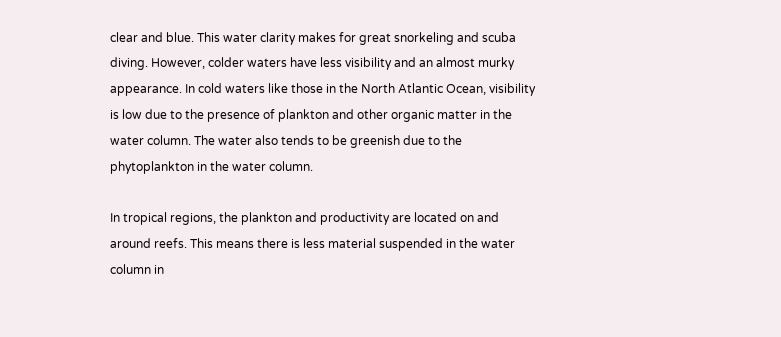clear and blue. This water clarity makes for great snorkeling and scuba diving. However, colder waters have less visibility and an almost murky appearance. In cold waters like those in the North Atlantic Ocean, visibility is low due to the presence of plankton and other organic matter in the water column. The water also tends to be greenish due to the phytoplankton in the water column.

In tropical regions, the plankton and productivity are located on and around reefs. This means there is less material suspended in the water column in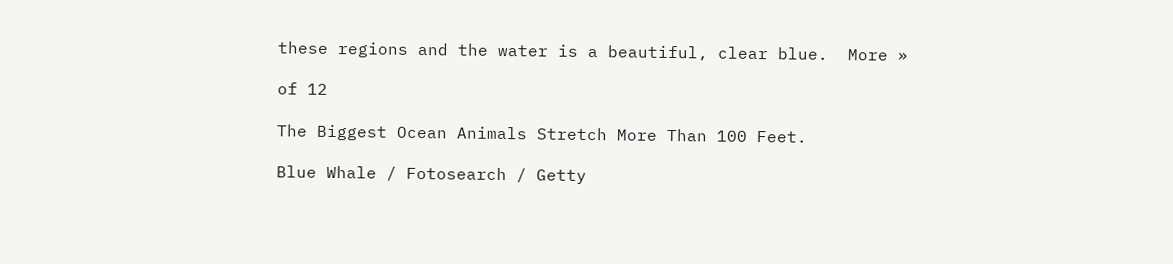these regions and the water is a beautiful, clear blue.  More »

of 12

The Biggest Ocean Animals Stretch More Than 100 Feet.

Blue Whale / Fotosearch / Getty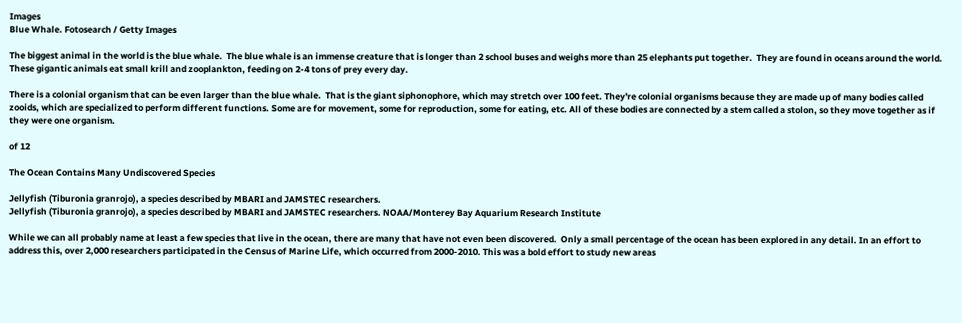Images
Blue Whale. Fotosearch / Getty Images

The biggest animal in the world is the blue whale.  The blue whale is an immense creature that is longer than 2 school buses and weighs more than 25 elephants put together.  They are found in oceans around the world. These gigantic animals eat small krill and zooplankton, feeding on 2-4 tons of prey every day.

There is a colonial organism that can be even larger than the blue whale.  That is the giant siphonophore, which may stretch over 100 feet. They're colonial organisms because they are made up of many bodies called zooids, which are specialized to perform different functions. Some are for movement, some for reproduction, some for eating, etc. All of these bodies are connected by a stem called a stolon, so they move together as if they were one organism.

of 12

The Ocean Contains Many Undiscovered Species

Jellyfish (Tiburonia granrojo), a species described by MBARI and JAMSTEC researchers.
Jellyfish (Tiburonia granrojo), a species described by MBARI and JAMSTEC researchers. NOAA/Monterey Bay Aquarium Research Institute

While we can all probably name at least a few species that live in the ocean, there are many that have not even been discovered.  Only a small percentage of the ocean has been explored in any detail. In an effort to  address this, over 2,000 researchers participated in the Census of Marine Life, which occurred from 2000-2010. This was a bold effort to study new areas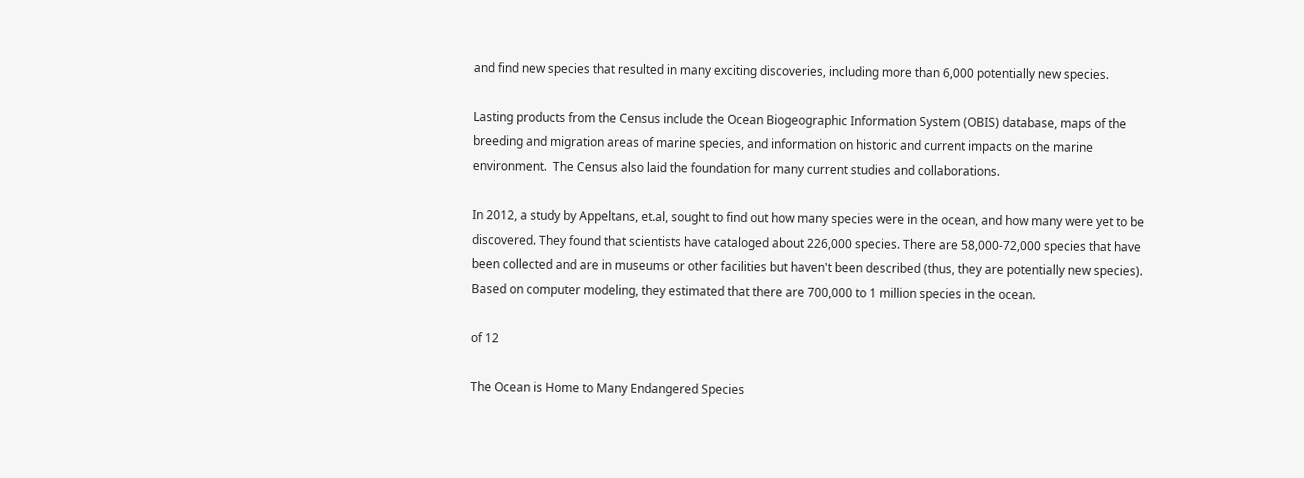and find new species that resulted in many exciting discoveries, including more than 6,000 potentially new species.

Lasting products from the Census include the Ocean Biogeographic Information System (OBIS) database, maps of the breeding and migration areas of marine species, and information on historic and current impacts on the marine environment.  The Census also laid the foundation for many current studies and collaborations.

In 2012, a study by Appeltans, et.al, sought to find out how many species were in the ocean, and how many were yet to be discovered. They found that scientists have cataloged about 226,000 species. There are 58,000-72,000 species that have been collected and are in museums or other facilities but haven't been described (thus, they are potentially new species).  Based on computer modeling, they estimated that there are 700,000 to 1 million species in the ocean.

of 12

The Ocean is Home to Many Endangered Species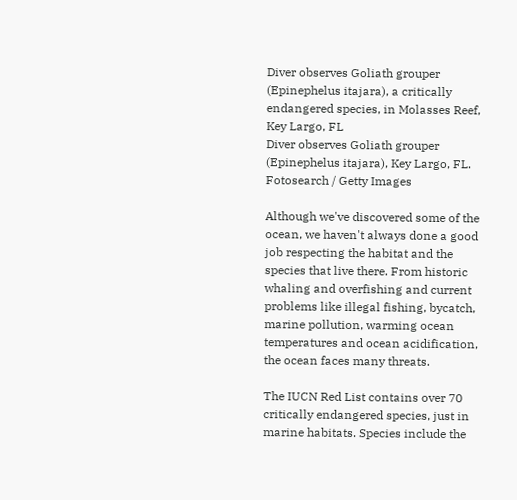Diver observes Goliath grouper (Epinephelus itajara), a critically endangered species, in Molasses Reef, Key Largo, FL
Diver observes Goliath grouper (Epinephelus itajara), Key Largo, FL. Fotosearch / Getty Images

Although we've discovered some of the ocean, we haven't always done a good job respecting the habitat and the species that live there. From historic whaling and overfishing and current problems like illegal fishing, bycatch, marine pollution, warming ocean temperatures and ocean acidification, the ocean faces many threats.

The IUCN Red List contains over 70 critically endangered species, just in marine habitats. Species include the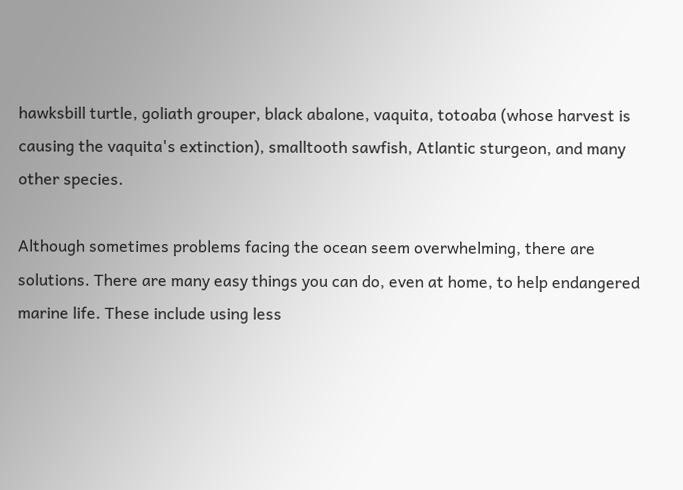hawksbill turtle, goliath grouper, black abalone, vaquita, totoaba (whose harvest is causing the vaquita's extinction), smalltooth sawfish, Atlantic sturgeon, and many other species.

Although sometimes problems facing the ocean seem overwhelming, there are solutions. There are many easy things you can do, even at home, to help endangered marine life. These include using less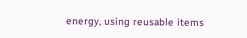energy, using reusable items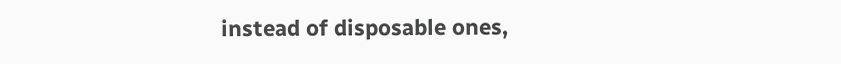instead of disposable ones,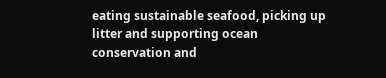eating sustainable seafood, picking up litter and supporting ocean conservation and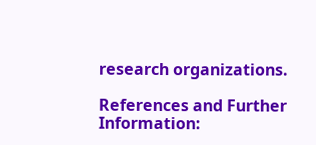research organizations.

References and Further Information: